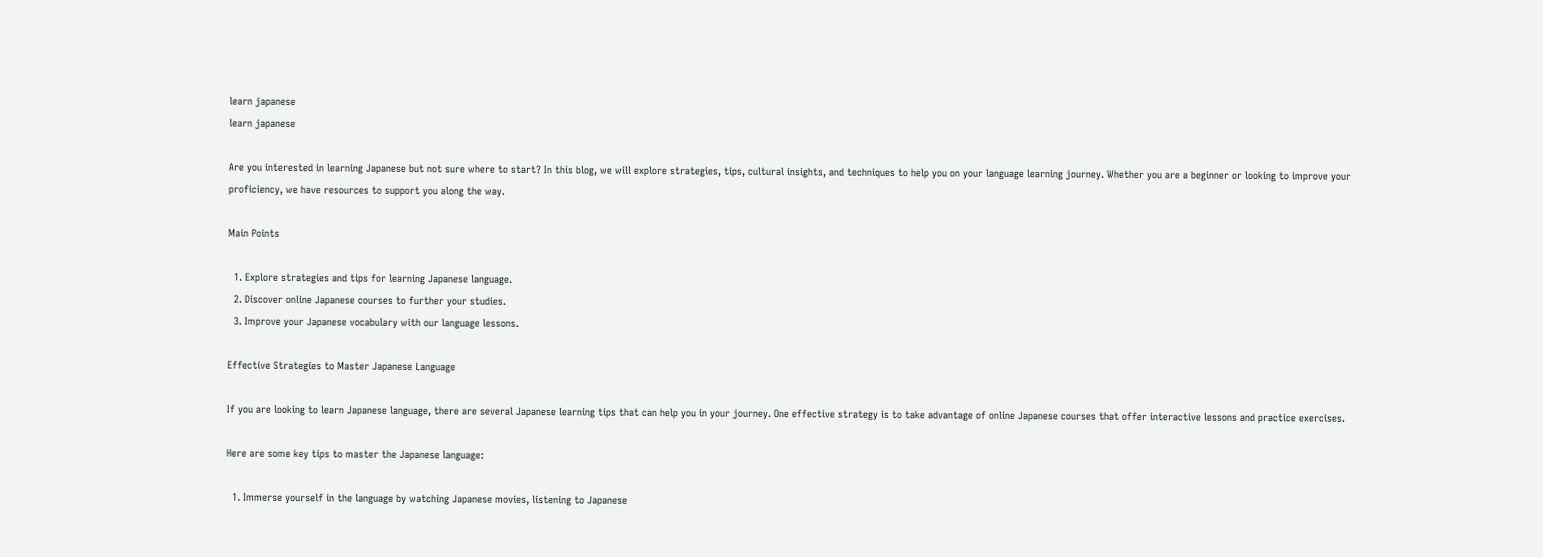learn japanese
learn japanese

Are you interested in learning Japanese but not sure where to start? In this blog, we will explore strategies, tips, cultural insights, and techniques to help you on your language learning journey. Whether you are a beginner or looking to improve your proficiency, we have resources to support you along the way.

Main Points

  1. Explore strategies and tips for learning Japanese language.
  2. Discover online Japanese courses to further your studies.
  3. Improve your Japanese vocabulary with our language lessons.

Effective Strategies to Master Japanese Language

If you are looking to learn Japanese language, there are several Japanese learning tips that can help you in your journey. One effective strategy is to take advantage of online Japanese courses that offer interactive lessons and practice exercises.

Here are some key tips to master the Japanese language:

  1. Immerse yourself in the language by watching Japanese movies, listening to Japanese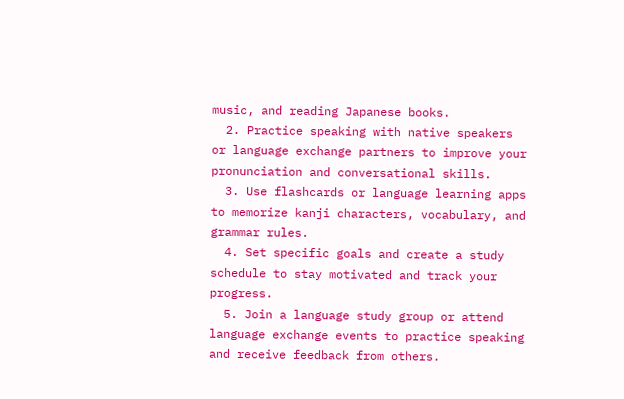music, and reading Japanese books.
  2. Practice speaking with native speakers or language exchange partners to improve your pronunciation and conversational skills.
  3. Use flashcards or language learning apps to memorize kanji characters, vocabulary, and grammar rules.
  4. Set specific goals and create a study schedule to stay motivated and track your progress.
  5. Join a language study group or attend language exchange events to practice speaking and receive feedback from others.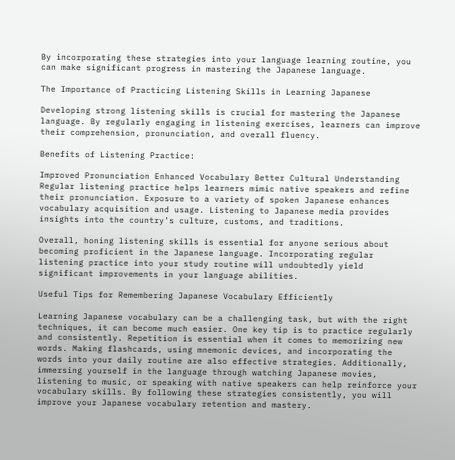By incorporating these strategies into your language learning routine, you can make significant progress in mastering the Japanese language.

The Importance of Practicing Listening Skills in Learning Japanese

Developing strong listening skills is crucial for mastering the Japanese language. By regularly engaging in listening exercises, learners can improve their comprehension, pronunciation, and overall fluency.

Benefits of Listening Practice:

Improved Pronunciation Enhanced Vocabulary Better Cultural Understanding
Regular listening practice helps learners mimic native speakers and refine their pronunciation. Exposure to a variety of spoken Japanese enhances vocabulary acquisition and usage. Listening to Japanese media provides insights into the country’s culture, customs, and traditions.

Overall, honing listening skills is essential for anyone serious about becoming proficient in the Japanese language. Incorporating regular listening practice into your study routine will undoubtedly yield significant improvements in your language abilities.

Useful Tips for Remembering Japanese Vocabulary Efficiently

Learning Japanese vocabulary can be a challenging task, but with the right techniques, it can become much easier. One key tip is to practice regularly and consistently. Repetition is essential when it comes to memorizing new words. Making flashcards, using mnemonic devices, and incorporating the words into your daily routine are also effective strategies. Additionally, immersing yourself in the language through watching Japanese movies, listening to music, or speaking with native speakers can help reinforce your vocabulary skills. By following these strategies consistently, you will improve your Japanese vocabulary retention and mastery.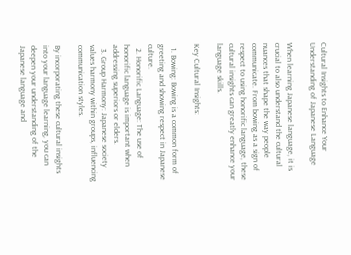Cultural Insights to Enhance Your Understanding of Japanese Language

When learning Japanese language, it is crucial to also understand the cultural nuances that shape the way people communicate. From bowing as a sign of respect to using honorific language, these cultural insights can greatly enhance your language skills.

Key Cultural Insights:

  1. Bowing: Bowing is a common form of greeting and showing respect in Japanese culture.
  2. Honorific Language: The use of honorific language is important when addressing superiors or elders.
  3. Group Harmony: Japanese society values harmony within groups, influencing communication styles.

By incorporating these cultural insights into your language learning, you can deepen your understanding of the Japanese language and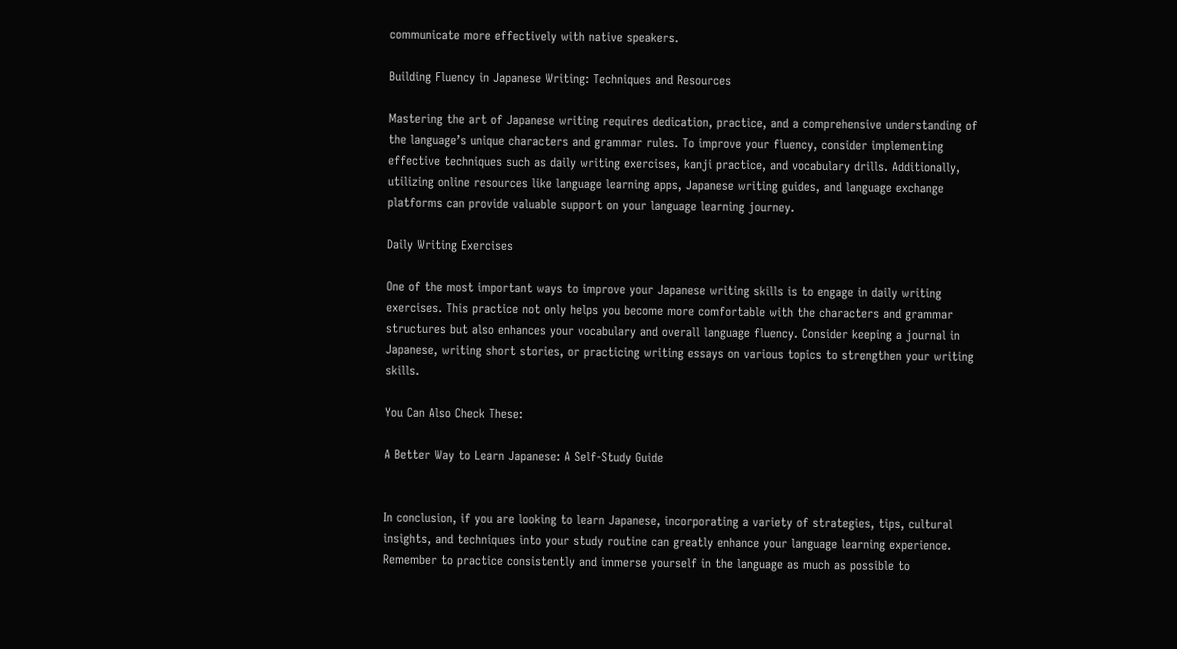communicate more effectively with native speakers.

Building Fluency in Japanese Writing: Techniques and Resources

Mastering the art of Japanese writing requires dedication, practice, and a comprehensive understanding of the language’s unique characters and grammar rules. To improve your fluency, consider implementing effective techniques such as daily writing exercises, kanji practice, and vocabulary drills. Additionally, utilizing online resources like language learning apps, Japanese writing guides, and language exchange platforms can provide valuable support on your language learning journey.

Daily Writing Exercises

One of the most important ways to improve your Japanese writing skills is to engage in daily writing exercises. This practice not only helps you become more comfortable with the characters and grammar structures but also enhances your vocabulary and overall language fluency. Consider keeping a journal in Japanese, writing short stories, or practicing writing essays on various topics to strengthen your writing skills.

You Can Also Check These:

A Better Way to Learn Japanese: A Self-Study Guide


In conclusion, if you are looking to learn Japanese, incorporating a variety of strategies, tips, cultural insights, and techniques into your study routine can greatly enhance your language learning experience. Remember to practice consistently and immerse yourself in the language as much as possible to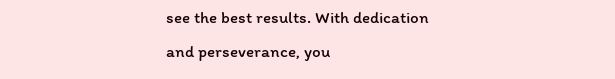see the best results. With dedication and perseverance, you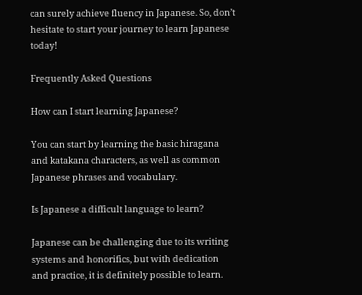can surely achieve fluency in Japanese. So, don’t hesitate to start your journey to learn Japanese today!

Frequently Asked Questions

How can I start learning Japanese?

You can start by learning the basic hiragana and katakana characters, as well as common Japanese phrases and vocabulary.

Is Japanese a difficult language to learn?

Japanese can be challenging due to its writing systems and honorifics, but with dedication and practice, it is definitely possible to learn.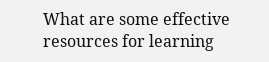What are some effective resources for learning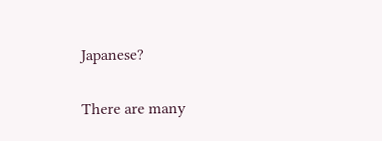Japanese?

There are many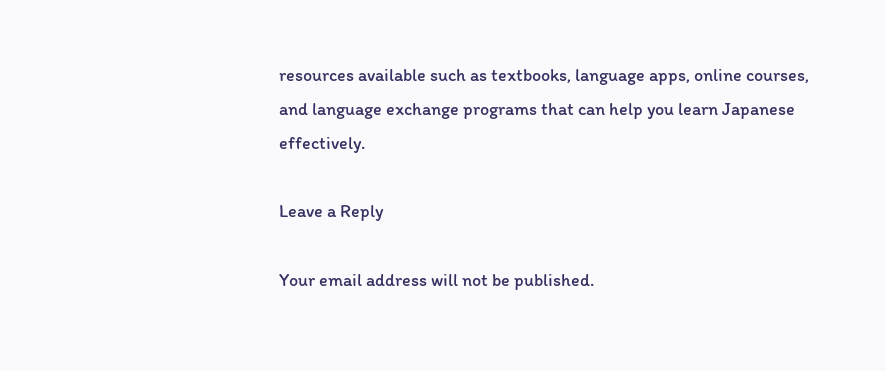resources available such as textbooks, language apps, online courses, and language exchange programs that can help you learn Japanese effectively.

Leave a Reply

Your email address will not be published.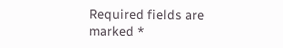Required fields are marked *